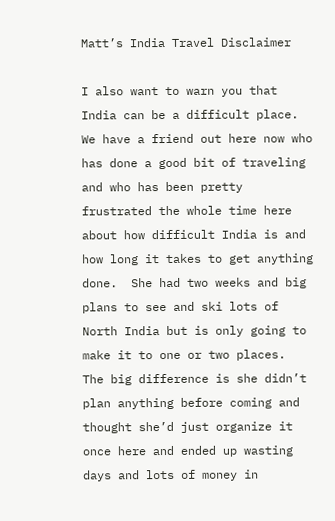Matt’s India Travel Disclaimer

I also want to warn you that India can be a difficult place.  We have a friend out here now who has done a good bit of traveling and who has been pretty frustrated the whole time here about how difficult India is and how long it takes to get anything done.  She had two weeks and big plans to see and ski lots of North India but is only going to make it to one or two places.  The big difference is she didn’t plan anything before coming and thought she’d just organize it once here and ended up wasting days and lots of money in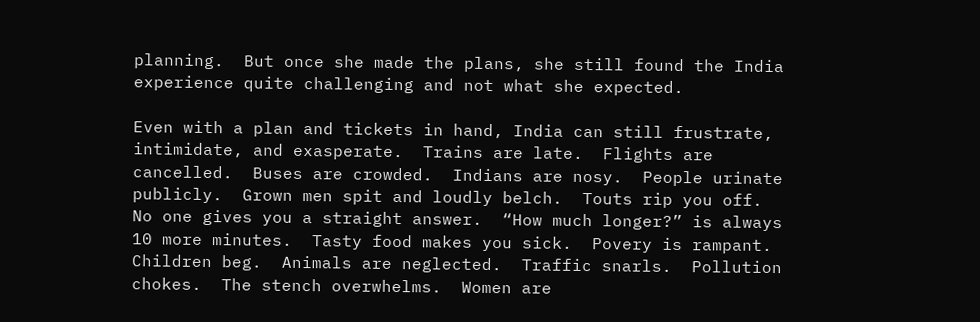planning.  But once she made the plans, she still found the India experience quite challenging and not what she expected.

Even with a plan and tickets in hand, India can still frustrate, intimidate, and exasperate.  Trains are late.  Flights are cancelled.  Buses are crowded.  Indians are nosy.  People urinate publicly.  Grown men spit and loudly belch.  Touts rip you off.  No one gives you a straight answer.  “How much longer?” is always 10 more minutes.  Tasty food makes you sick.  Povery is rampant.  Children beg.  Animals are neglected.  Traffic snarls.  Pollution chokes.  The stench overwhelms.  Women are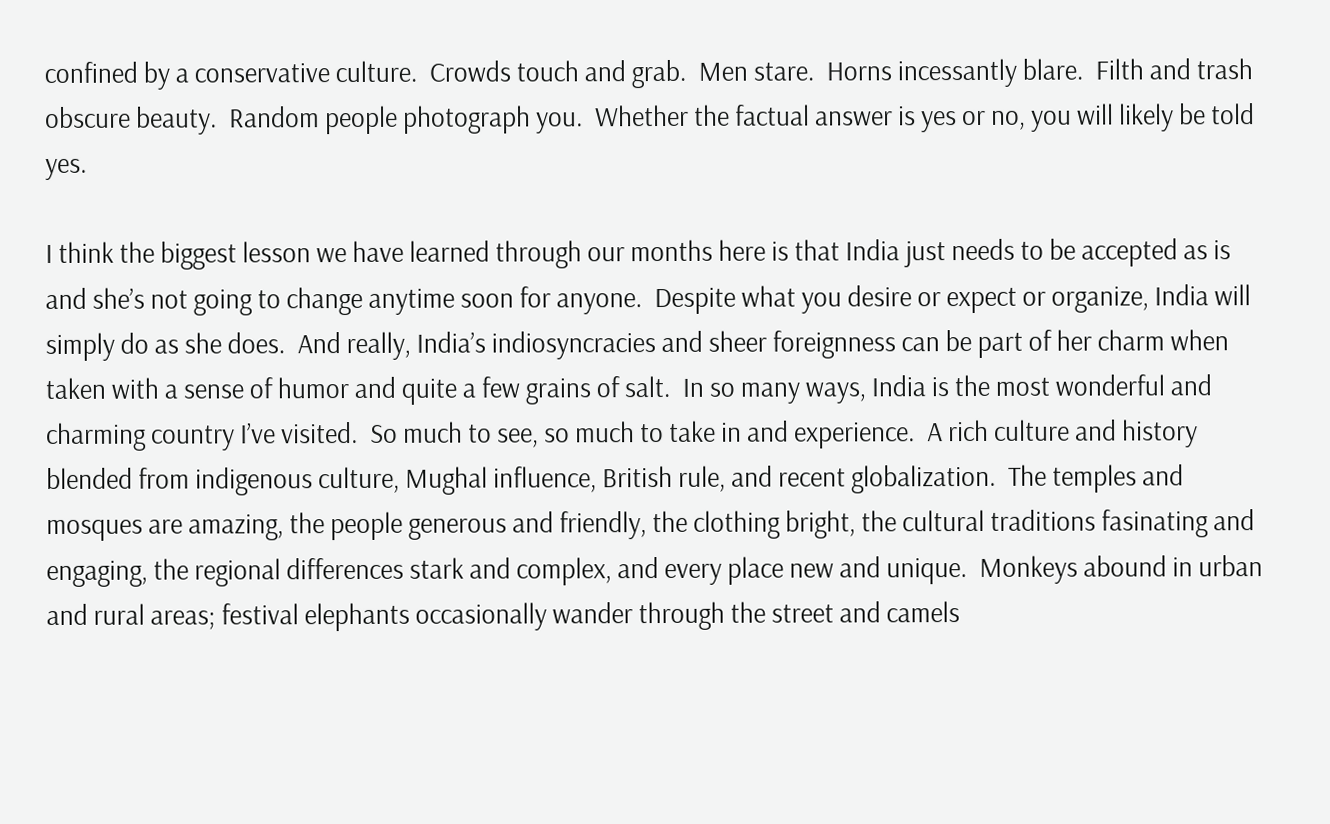confined by a conservative culture.  Crowds touch and grab.  Men stare.  Horns incessantly blare.  Filth and trash obscure beauty.  Random people photograph you.  Whether the factual answer is yes or no, you will likely be told yes.

I think the biggest lesson we have learned through our months here is that India just needs to be accepted as is and she’s not going to change anytime soon for anyone.  Despite what you desire or expect or organize, India will simply do as she does.  And really, India’s indiosyncracies and sheer foreignness can be part of her charm when taken with a sense of humor and quite a few grains of salt.  In so many ways, India is the most wonderful and charming country I’ve visited.  So much to see, so much to take in and experience.  A rich culture and history blended from indigenous culture, Mughal influence, British rule, and recent globalization.  The temples and mosques are amazing, the people generous and friendly, the clothing bright, the cultural traditions fasinating and engaging, the regional differences stark and complex, and every place new and unique.  Monkeys abound in urban and rural areas; festival elephants occasionally wander through the street and camels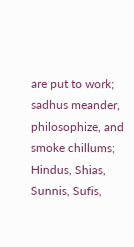are put to work; sadhus meander, philosophize, and smoke chillums; Hindus, Shias, Sunnis, Sufis,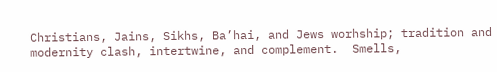Christians, Jains, Sikhs, Ba’hai, and Jews worhship; tradition and modernity clash, intertwine, and complement.  Smells,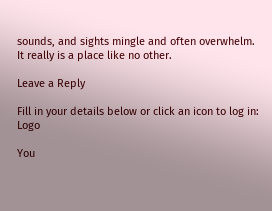sounds, and sights mingle and often overwhelm.  It really is a place like no other.

Leave a Reply

Fill in your details below or click an icon to log in: Logo

You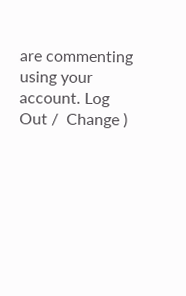are commenting using your account. Log Out /  Change )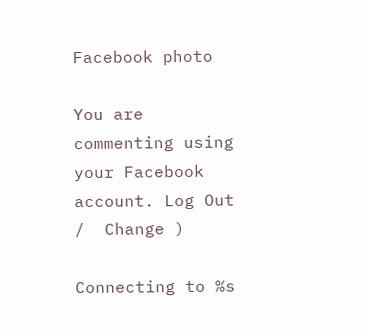Facebook photo

You are commenting using your Facebook account. Log Out /  Change )

Connecting to %s